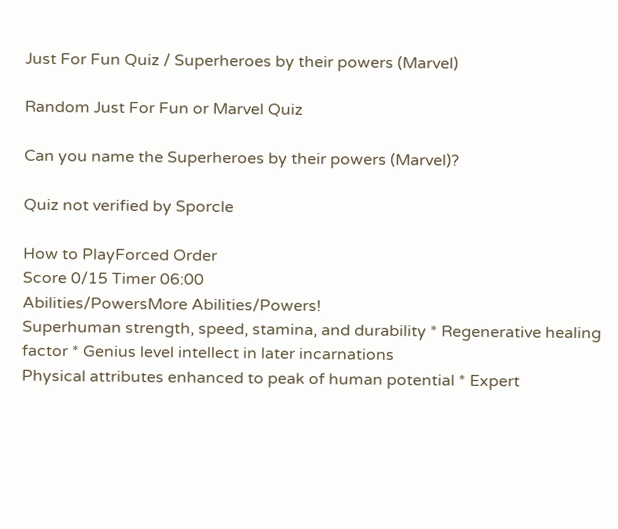Just For Fun Quiz / Superheroes by their powers (Marvel)

Random Just For Fun or Marvel Quiz

Can you name the Superheroes by their powers (Marvel)?

Quiz not verified by Sporcle

How to PlayForced Order
Score 0/15 Timer 06:00
Abilities/PowersMore Abilities/Powers!
Superhuman strength, speed, stamina, and durability * Regenerative healing factor * Genius level intellect in later incarnations
Physical attributes enhanced to peak of human potential * Expert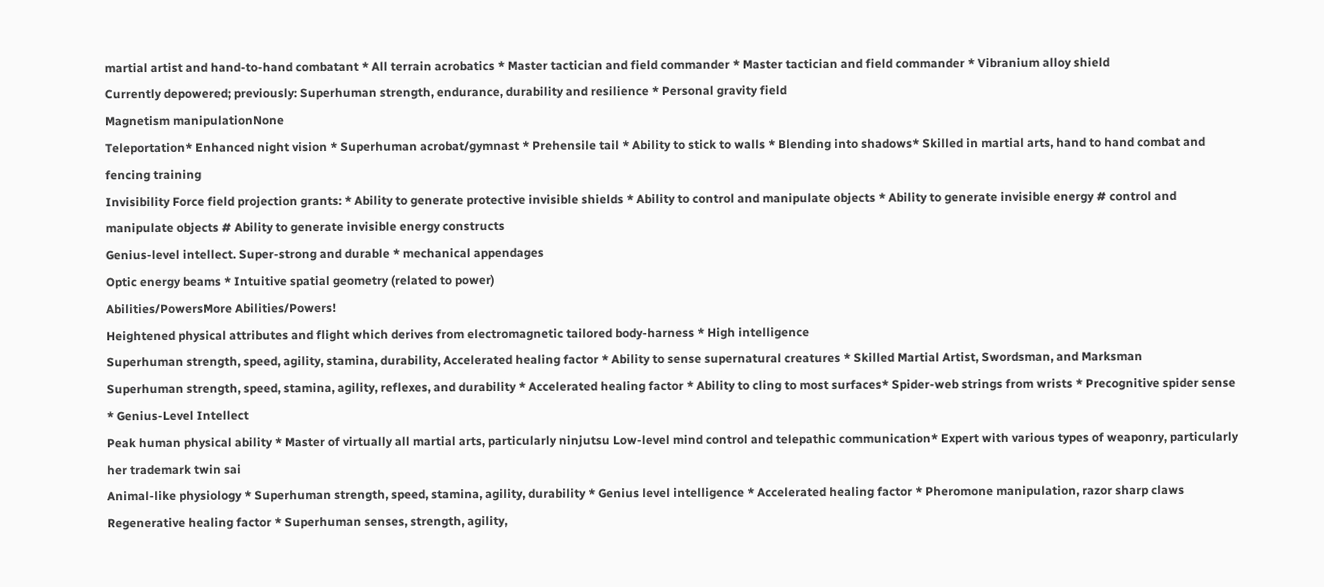martial artist and hand-to-hand combatant * All terrain acrobatics * Master tactician and field commander * Master tactician and field commander * Vibranium alloy shield
Currently depowered; previously: Superhuman strength, endurance, durability and resilience * Personal gravity field
Magnetism manipulationNone
Teleportation* Enhanced night vision * Superhuman acrobat/gymnast * Prehensile tail * Ability to stick to walls * Blending into shadows* Skilled in martial arts, hand to hand combat and fencing training
Invisibility Force field projection grants: * Ability to generate protective invisible shields * Ability to control and manipulate objects * Ability to generate invisible energy # control and manipulate objects # Ability to generate invisible energy constructs
Genius-level intellect. Super-strong and durable * mechanical appendages
Optic energy beams * Intuitive spatial geometry (related to power)
Abilities/PowersMore Abilities/Powers!
Heightened physical attributes and flight which derives from electromagnetic tailored body-harness * High intelligence
Superhuman strength, speed, agility, stamina, durability, Accelerated healing factor * Ability to sense supernatural creatures * Skilled Martial Artist, Swordsman, and Marksman
Superhuman strength, speed, stamina, agility, reflexes, and durability * Accelerated healing factor * Ability to cling to most surfaces* Spider-web strings from wrists * Precognitive spider sense * Genius-Level Intellect
Peak human physical ability * Master of virtually all martial arts, particularly ninjutsu Low-level mind control and telepathic communication* Expert with various types of weaponry, particularly her trademark twin sai
Animal-like physiology * Superhuman strength, speed, stamina, agility, durability * Genius level intelligence * Accelerated healing factor * Pheromone manipulation, razor sharp claws
Regenerative healing factor * Superhuman senses, strength, agility,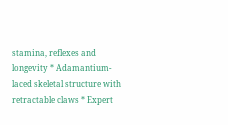stamina, reflexes and longevity * Adamantium-laced skeletal structure with retractable claws * Expert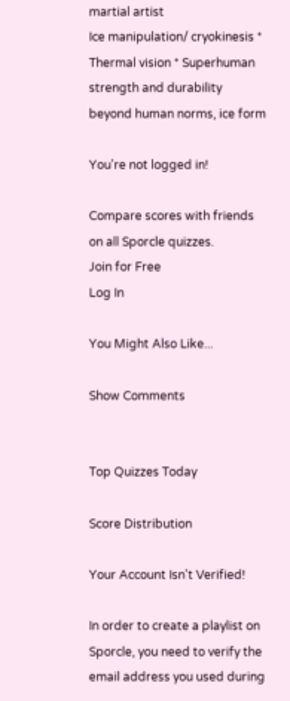martial artist
Ice manipulation/ cryokinesis * Thermal vision * Superhuman strength and durability beyond human norms, ice form

You're not logged in!

Compare scores with friends on all Sporcle quizzes.
Join for Free
Log In

You Might Also Like...

Show Comments


Top Quizzes Today

Score Distribution

Your Account Isn't Verified!

In order to create a playlist on Sporcle, you need to verify the email address you used during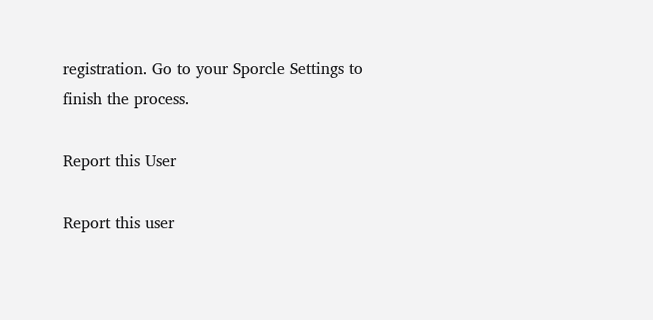registration. Go to your Sporcle Settings to finish the process.

Report this User

Report this user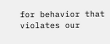for behavior that violates our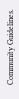Community Guidelines.